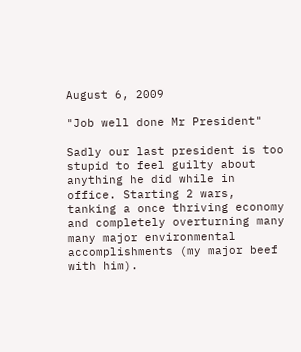August 6, 2009

"Job well done Mr President"

Sadly our last president is too stupid to feel guilty about anything he did while in office. Starting 2 wars, tanking a once thriving economy and completely overturning many many major environmental accomplishments (my major beef with him).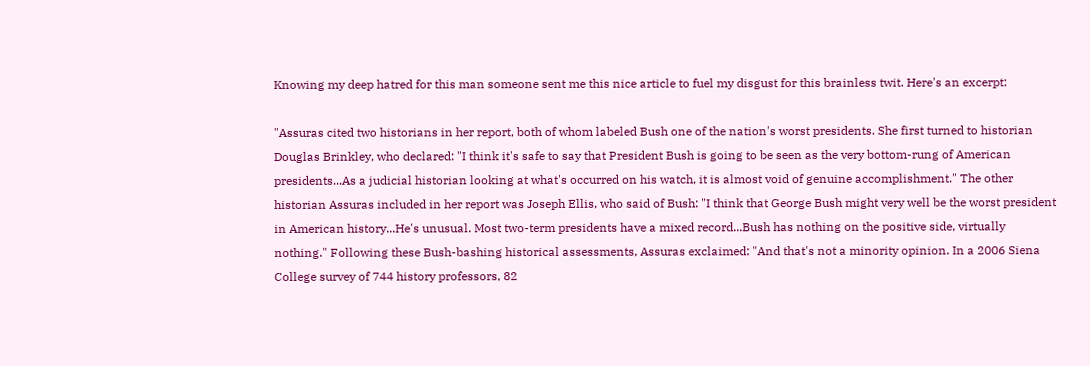Knowing my deep hatred for this man someone sent me this nice article to fuel my disgust for this brainless twit. Here's an excerpt:

"Assuras cited two historians in her report, both of whom labeled Bush one of the nation's worst presidents. She first turned to historian Douglas Brinkley, who declared: "I think it's safe to say that President Bush is going to be seen as the very bottom-rung of American presidents...As a judicial historian looking at what's occurred on his watch, it is almost void of genuine accomplishment." The other historian Assuras included in her report was Joseph Ellis, who said of Bush: "I think that George Bush might very well be the worst president in American history...He's unusual. Most two-term presidents have a mixed record...Bush has nothing on the positive side, virtually nothing." Following these Bush-bashing historical assessments, Assuras exclaimed: "And that's not a minority opinion. In a 2006 Siena College survey of 744 history professors, 82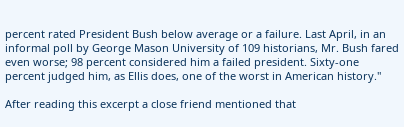percent rated President Bush below average or a failure. Last April, in an informal poll by George Mason University of 109 historians, Mr. Bush fared even worse; 98 percent considered him a failed president. Sixty-one percent judged him, as Ellis does, one of the worst in American history."

After reading this excerpt a close friend mentioned that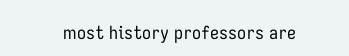most history professors are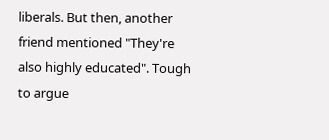liberals. But then, another friend mentioned "They're also highly educated". Tough to argue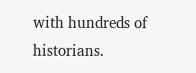with hundreds of historians.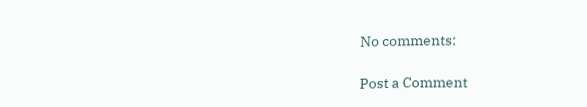No comments:

Post a Comment